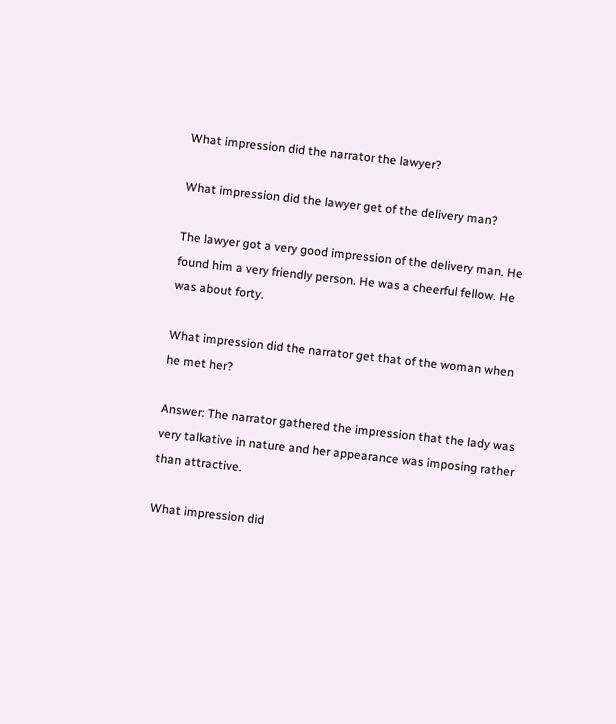What impression did the narrator the lawyer?

What impression did the lawyer get of the delivery man?

The lawyer got a very good impression of the delivery man. He found him a very friendly person. He was a cheerful fellow. He was about forty.

What impression did the narrator get that of the woman when he met her?

Answer: The narrator gathered the impression that the lady was very talkative in nature and her appearance was imposing rather than attractive.

What impression did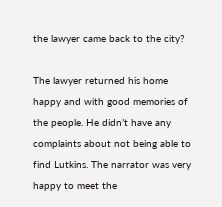the lawyer came back to the city?

The lawyer returned his home happy and with good memories of the people. He didn’t have any complaints about not being able to find Lutkins. The narrator was very happy to meet the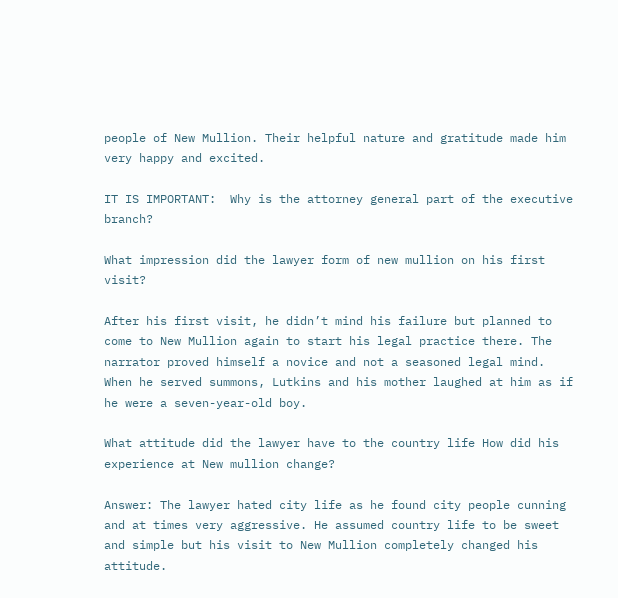people of New Mullion. Their helpful nature and gratitude made him very happy and excited.

IT IS IMPORTANT:  Why is the attorney general part of the executive branch?

What impression did the lawyer form of new mullion on his first visit?

After his first visit, he didn’t mind his failure but planned to come to New Mullion again to start his legal practice there. The narrator proved himself a novice and not a seasoned legal mind. When he served summons, Lutkins and his mother laughed at him as if he were a seven-year-old boy.

What attitude did the lawyer have to the country life How did his experience at New mullion change?

Answer: The lawyer hated city life as he found city people cunning and at times very aggressive. He assumed country life to be sweet and simple but his visit to New Mullion completely changed his attitude.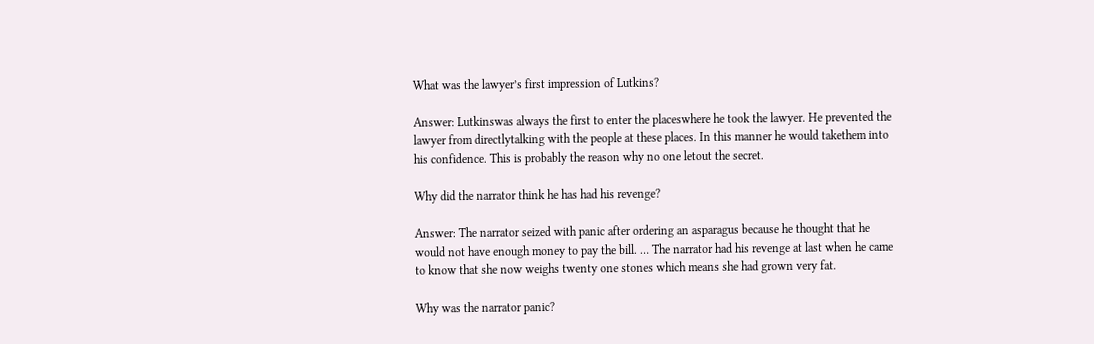What was the lawyer’s first impression of Lutkins?

Answer: Lutkinswas always the first to enter the placeswhere he took the lawyer. He prevented the lawyer from directlytalking with the people at these places. In this manner he would takethem into his confidence. This is probably the reason why no one letout the secret.

Why did the narrator think he has had his revenge?

Answer: The narrator seized with panic after ordering an asparagus because he thought that he would not have enough money to pay the bill. … The narrator had his revenge at last when he came to know that she now weighs twenty one stones which means she had grown very fat.

Why was the narrator panic?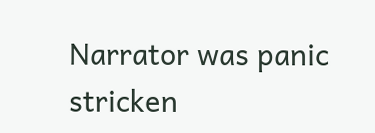Narrator was panic stricken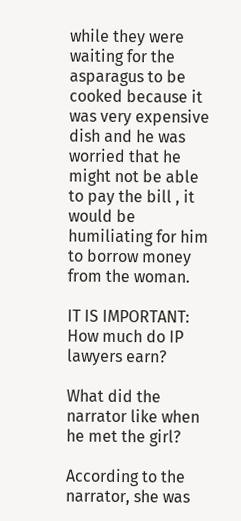while they were waiting for the asparagus to be cooked because it was very expensive dish and he was worried that he might not be able to pay the bill , it would be humiliating for him to borrow money from the woman.

IT IS IMPORTANT:  How much do IP lawyers earn?

What did the narrator like when he met the girl?

According to the narrator, she was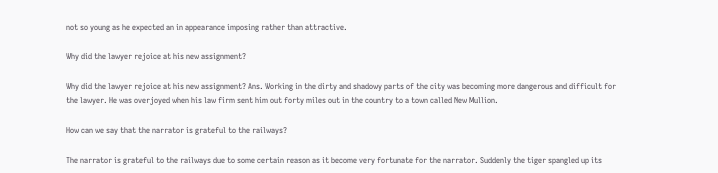not so young as he expected an in appearance imposing rather than attractive.

Why did the lawyer rejoice at his new assignment?

Why did the lawyer rejoice at his new assignment? Ans. Working in the dirty and shadowy parts of the city was becoming more dangerous and difficult for the lawyer. He was overjoyed when his law firm sent him out forty miles out in the country to a town called New Mullion.

How can we say that the narrator is grateful to the railways?

The narrator is grateful to the railways due to some certain reason as it become very fortunate for the narrator. Suddenly the tiger spangled up its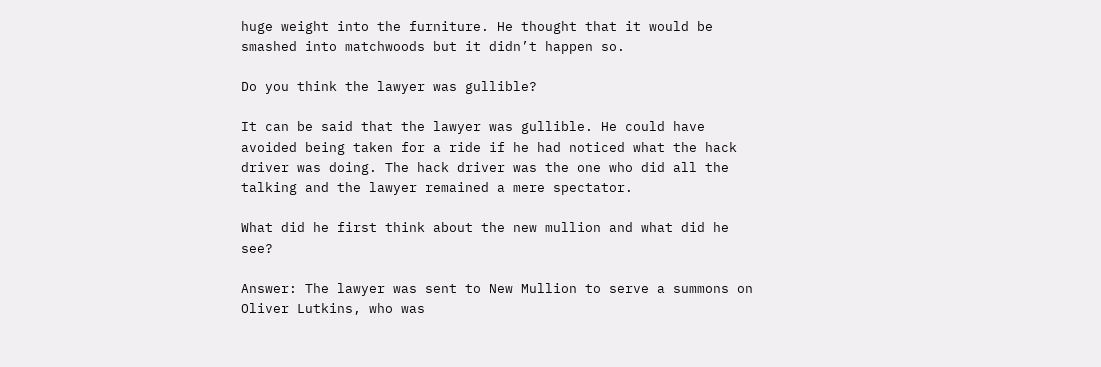huge weight into the furniture. He thought that it would be smashed into matchwoods but it didn’t happen so.

Do you think the lawyer was gullible?

It can be said that the lawyer was gullible. He could have avoided being taken for a ride if he had noticed what the hack driver was doing. The hack driver was the one who did all the talking and the lawyer remained a mere spectator.

What did he first think about the new mullion and what did he see?

Answer: The lawyer was sent to New Mullion to serve a summons on Oliver Lutkins, who was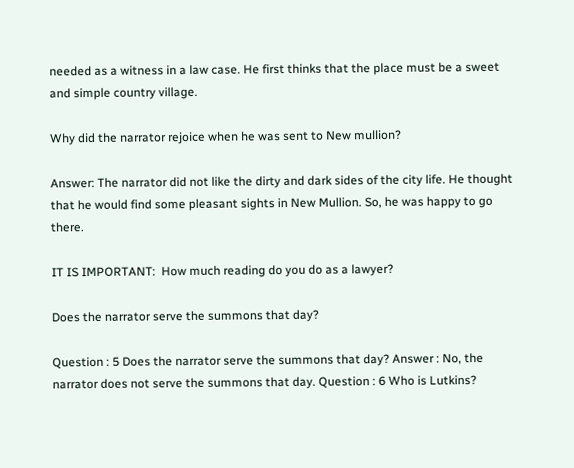needed as a witness in a law case. He first thinks that the place must be a sweet and simple country village.

Why did the narrator rejoice when he was sent to New mullion?

Answer: The narrator did not like the dirty and dark sides of the city life. He thought that he would find some pleasant sights in New Mullion. So, he was happy to go there.

IT IS IMPORTANT:  How much reading do you do as a lawyer?

Does the narrator serve the summons that day?

Question : 5 Does the narrator serve the summons that day? Answer : No, the narrator does not serve the summons that day. Question : 6 Who is Lutkins?